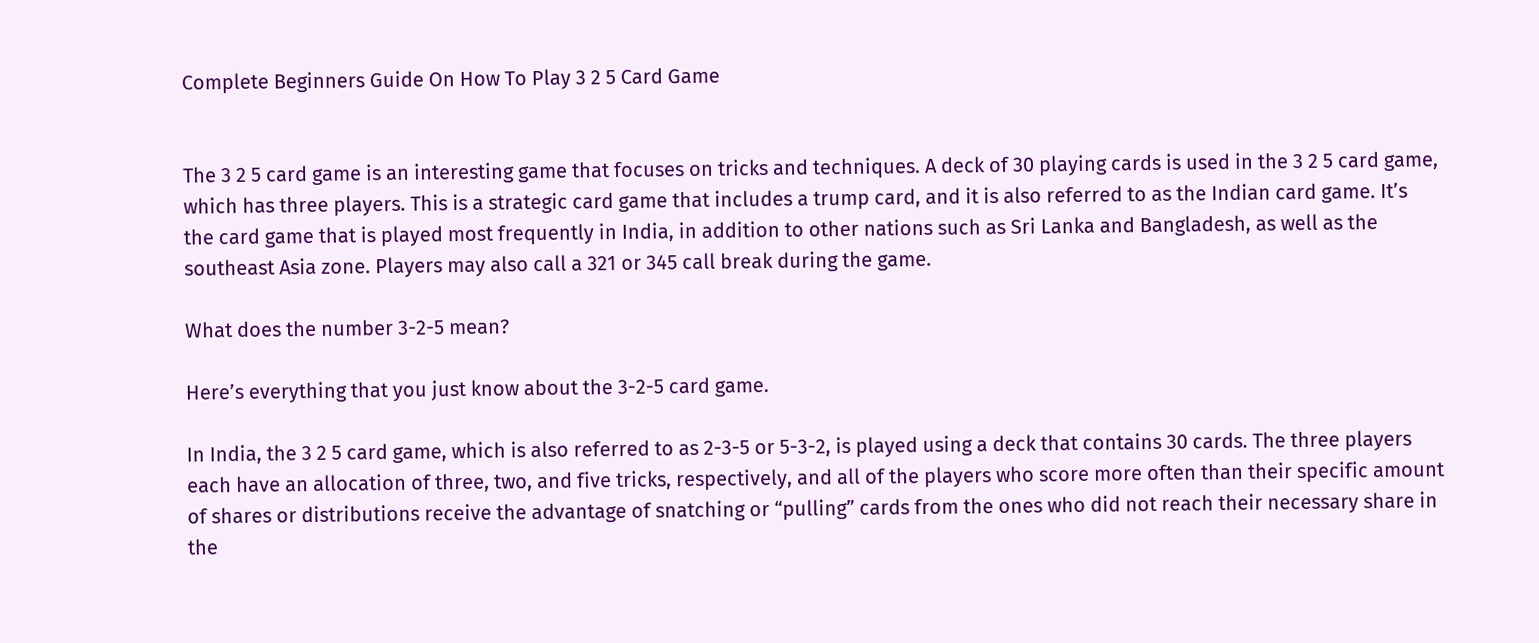Complete Beginners Guide On How To Play 3 2 5 Card Game


The 3 2 5 card game is an interesting game that focuses on tricks and techniques. A deck of 30 playing cards is used in the 3 2 5 card game, which has three players. This is a strategic card game that includes a trump card, and it is also referred to as the Indian card game. It’s the card game that is played most frequently in India, in addition to other nations such as Sri Lanka and Bangladesh, as well as the southeast Asia zone. Players may also call a 321 or 345 call break during the game.

What does the number 3-2-5 mean?

Here’s everything that you just know about the 3-2-5 card game.

In India, the 3 2 5 card game, which is also referred to as 2-3-5 or 5-3-2, is played using a deck that contains 30 cards. The three players each have an allocation of three, two, and five tricks, respectively, and all of the players who score more often than their specific amount of shares or distributions receive the advantage of snatching or “pulling” cards from the ones who did not reach their necessary share in the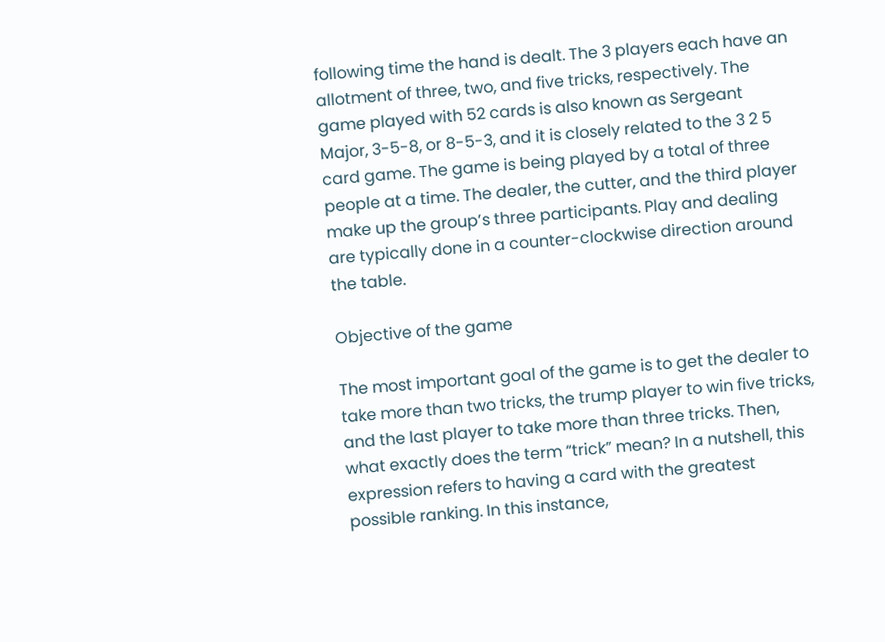following time the hand is dealt. The 3 players each have an allotment of three, two, and five tricks, respectively. The game played with 52 cards is also known as Sergeant Major, 3-5-8, or 8-5-3, and it is closely related to the 3 2 5 card game. The game is being played by a total of three people at a time. The dealer, the cutter, and the third player make up the group’s three participants. Play and dealing are typically done in a counter-clockwise direction around the table.

Objective of the game

The most important goal of the game is to get the dealer to take more than two tricks, the trump player to win five tricks, and the last player to take more than three tricks. Then, what exactly does the term “trick” mean? In a nutshell, this expression refers to having a card with the greatest possible ranking. In this instance,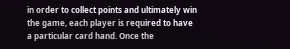in order to collect points and ultimately win the game, each player is required to have a particular card hand. Once the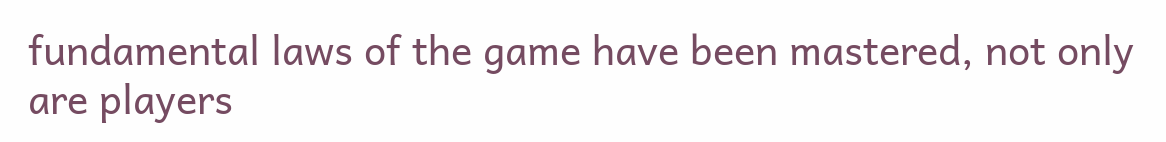fundamental laws of the game have been mastered, not only are players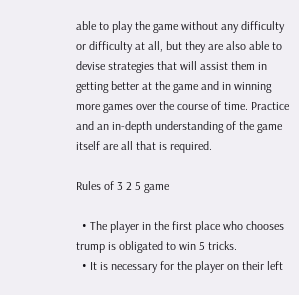able to play the game without any difficulty or difficulty at all, but they are also able to devise strategies that will assist them in getting better at the game and in winning more games over the course of time. Practice and an in-depth understanding of the game itself are all that is required.

Rules of 3 2 5 game

  • The player in the first place who chooses trump is obligated to win 5 tricks.
  • It is necessary for the player on their left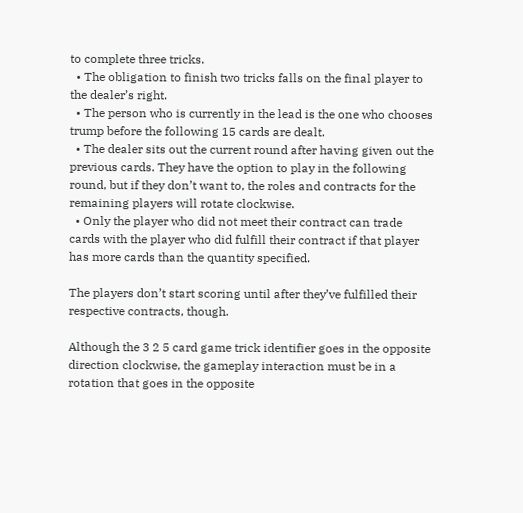to complete three tricks.
  • The obligation to finish two tricks falls on the final player to the dealer’s right.
  • The person who is currently in the lead is the one who chooses trump before the following 15 cards are dealt.
  • The dealer sits out the current round after having given out the previous cards. They have the option to play in the following round, but if they don’t want to, the roles and contracts for the remaining players will rotate clockwise.
  • Only the player who did not meet their contract can trade cards with the player who did fulfill their contract if that player has more cards than the quantity specified.

The players don’t start scoring until after they’ve fulfilled their respective contracts, though.

Although the 3 2 5 card game trick identifier goes in the opposite direction clockwise, the gameplay interaction must be in a rotation that goes in the opposite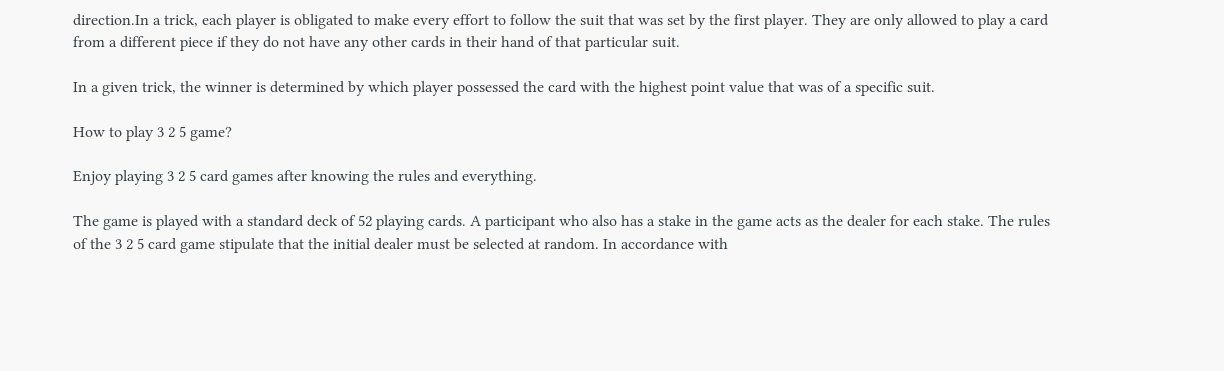direction.In a trick, each player is obligated to make every effort to follow the suit that was set by the first player. They are only allowed to play a card from a different piece if they do not have any other cards in their hand of that particular suit.

In a given trick, the winner is determined by which player possessed the card with the highest point value that was of a specific suit.

How to play 3 2 5 game?

Enjoy playing 3 2 5 card games after knowing the rules and everything.

The game is played with a standard deck of 52 playing cards. A participant who also has a stake in the game acts as the dealer for each stake. The rules of the 3 2 5 card game stipulate that the initial dealer must be selected at random. In accordance with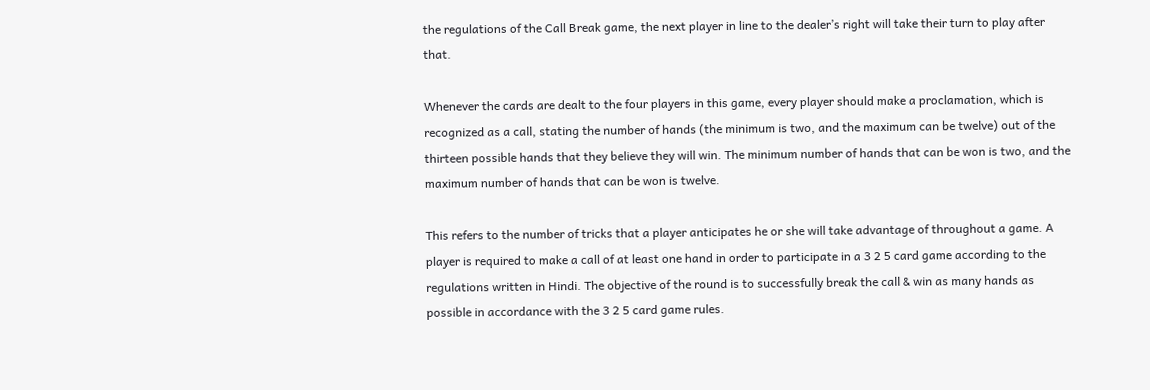the regulations of the Call Break game, the next player in line to the dealer’s right will take their turn to play after that.

Whenever the cards are dealt to the four players in this game, every player should make a proclamation, which is recognized as a call, stating the number of hands (the minimum is two, and the maximum can be twelve) out of the thirteen possible hands that they believe they will win. The minimum number of hands that can be won is two, and the maximum number of hands that can be won is twelve.

This refers to the number of tricks that a player anticipates he or she will take advantage of throughout a game. A player is required to make a call of at least one hand in order to participate in a 3 2 5 card game according to the regulations written in Hindi. The objective of the round is to successfully break the call & win as many hands as possible in accordance with the 3 2 5 card game rules.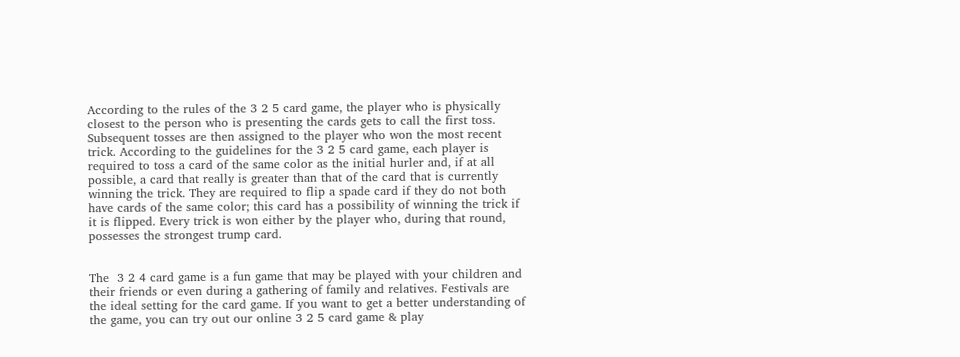According to the rules of the 3 2 5 card game, the player who is physically closest to the person who is presenting the cards gets to call the first toss. Subsequent tosses are then assigned to the player who won the most recent trick. According to the guidelines for the 3 2 5 card game, each player is required to toss a card of the same color as the initial hurler and, if at all possible, a card that really is greater than that of the card that is currently winning the trick. They are required to flip a spade card if they do not both have cards of the same color; this card has a possibility of winning the trick if it is flipped. Every trick is won either by the player who, during that round, possesses the strongest trump card.


The  3 2 4 card game is a fun game that may be played with your children and their friends or even during a gathering of family and relatives. Festivals are the ideal setting for the card game. If you want to get a better understanding of the game, you can try out our online 3 2 5 card game & play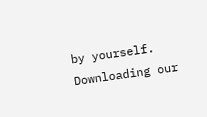by yourself. Downloading our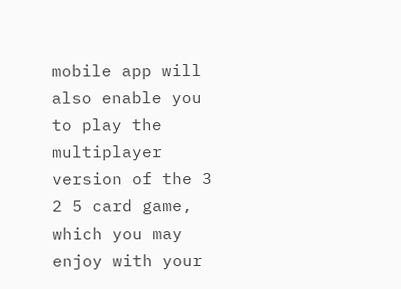mobile app will also enable you to play the multiplayer version of the 3 2 5 card game, which you may enjoy with your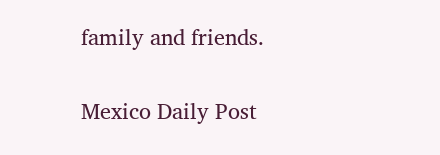family and friends.

Mexico Daily Post